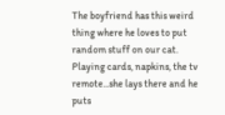The boyfriend has this weird thing where he loves to put random stuff on our cat. Playing cards, napkins, the tv remote...she lays there and he puts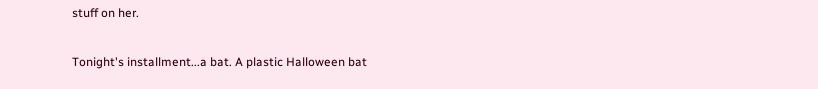stuff on her.

Tonight's installment...a bat. A plastic Halloween bat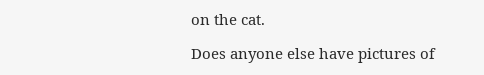on the cat.

Does anyone else have pictures of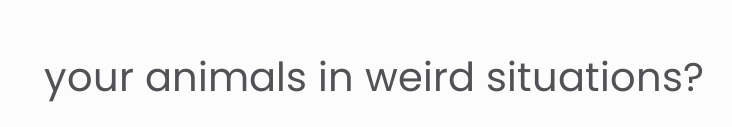your animals in weird situations?